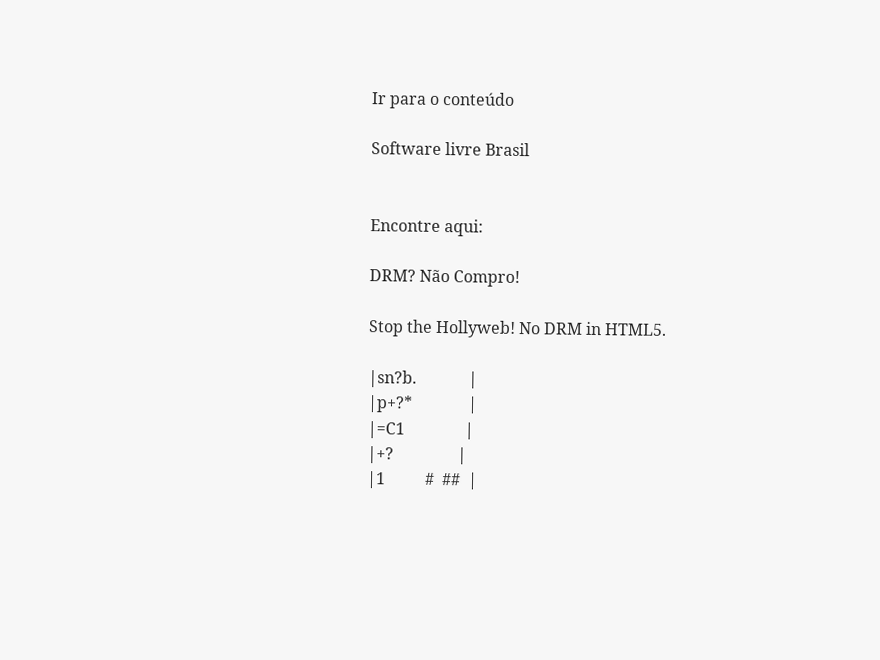Ir para o conteúdo

Software livre Brasil


Encontre aqui:

DRM? Não Compro!

Stop the Hollyweb! No DRM in HTML5.

|sn?b.             |
|p+?*              |
|=C1               |
|+?                |
|1          #  ##  |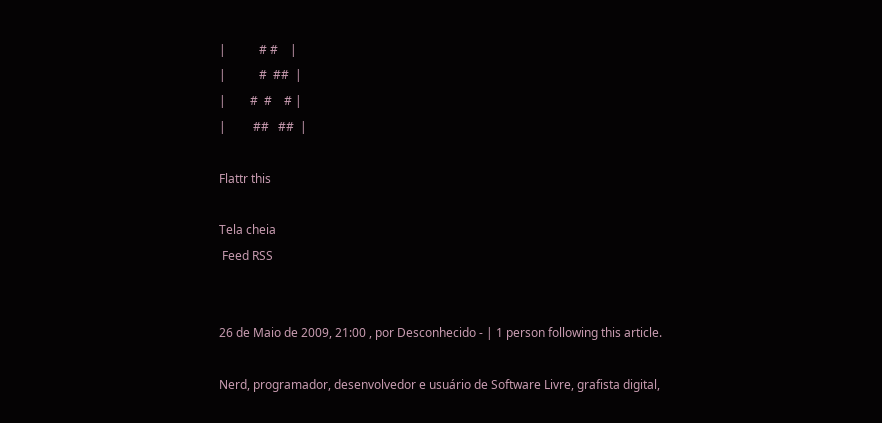|           # #    |
|           #  ##  |
|        #  #    # |
|         ##   ##  |

Flattr this

Tela cheia
 Feed RSS


26 de Maio de 2009, 21:00 , por Desconhecido - | 1 person following this article.

Nerd, programador, desenvolvedor e usuário de Software Livre, grafista digital,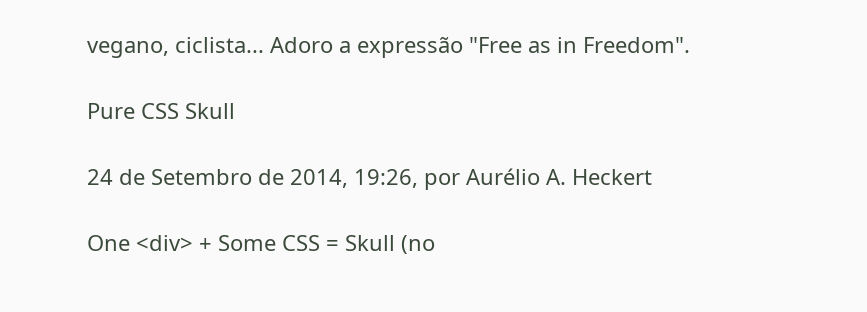vegano, ciclista... Adoro a expressão "Free as in Freedom".

Pure CSS Skull

24 de Setembro de 2014, 19:26, por Aurélio A. Heckert

One <div> + Some CSS = Skull (no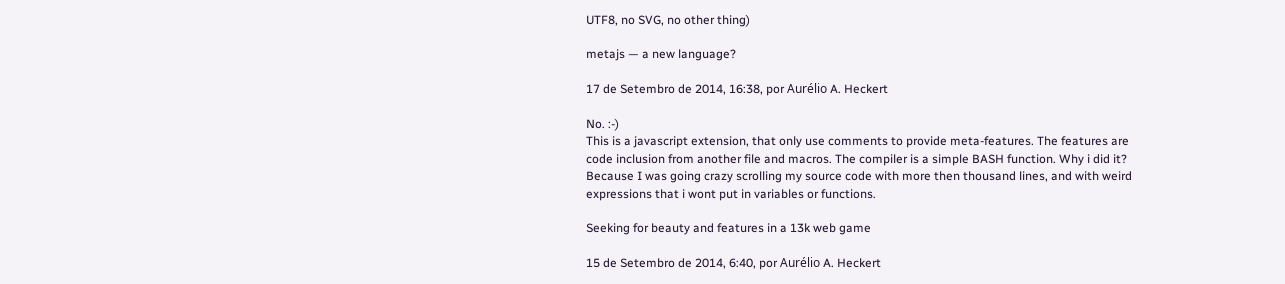UTF8, no SVG, no other thing)

metajs — a new language?

17 de Setembro de 2014, 16:38, por Aurélio A. Heckert

No. :-)
This is a javascript extension, that only use comments to provide meta-features. The features are code inclusion from another file and macros. The compiler is a simple BASH function. Why i did it? Because I was going crazy scrolling my source code with more then thousand lines, and with weird expressions that i wont put in variables or functions.

Seeking for beauty and features in a 13k web game

15 de Setembro de 2014, 6:40, por Aurélio A. Heckert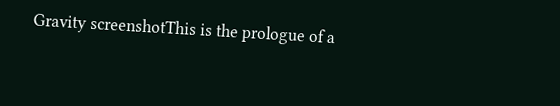Gravity screenshotThis is the prologue of a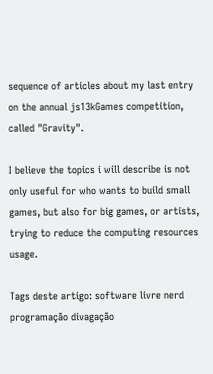sequence of articles about my last entry on the annual js13kGames competition, called "Gravity".

I believe the topics i will describe is not only useful for who wants to build small games, but also for big games, or artists, trying to reduce the computing resources usage.

Tags deste artigo: software livre nerd programação divagação